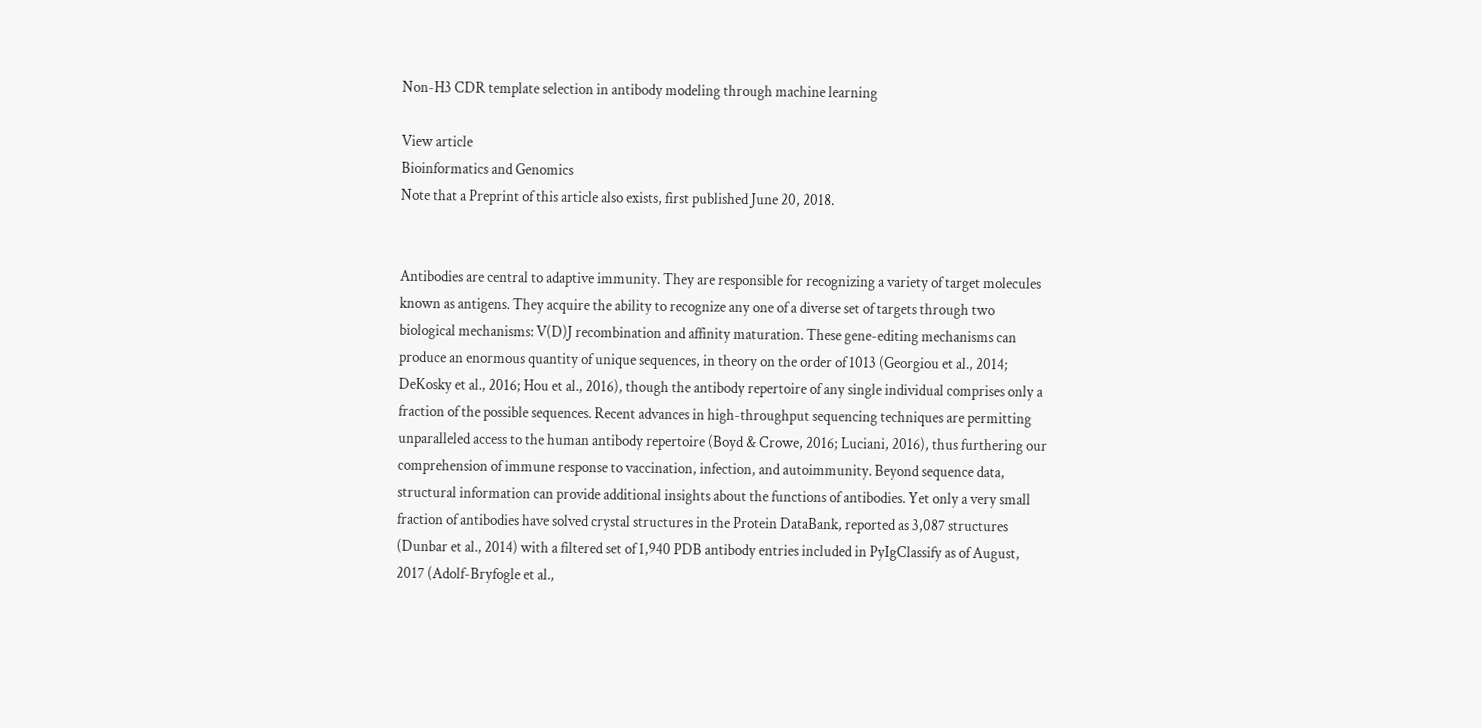Non-H3 CDR template selection in antibody modeling through machine learning

View article
Bioinformatics and Genomics
Note that a Preprint of this article also exists, first published June 20, 2018.


Antibodies are central to adaptive immunity. They are responsible for recognizing a variety of target molecules known as antigens. They acquire the ability to recognize any one of a diverse set of targets through two biological mechanisms: V(D)J recombination and affinity maturation. These gene-editing mechanisms can produce an enormous quantity of unique sequences, in theory on the order of 1013 (Georgiou et al., 2014; DeKosky et al., 2016; Hou et al., 2016), though the antibody repertoire of any single individual comprises only a fraction of the possible sequences. Recent advances in high-throughput sequencing techniques are permitting unparalleled access to the human antibody repertoire (Boyd & Crowe, 2016; Luciani, 2016), thus furthering our comprehension of immune response to vaccination, infection, and autoimmunity. Beyond sequence data, structural information can provide additional insights about the functions of antibodies. Yet only a very small fraction of antibodies have solved crystal structures in the Protein DataBank, reported as 3,087 structures (Dunbar et al., 2014) with a filtered set of 1,940 PDB antibody entries included in PyIgClassify as of August, 2017 (Adolf-Bryfogle et al.,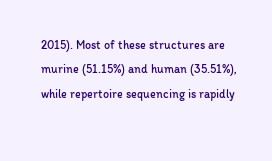2015). Most of these structures are murine (51.15%) and human (35.51%), while repertoire sequencing is rapidly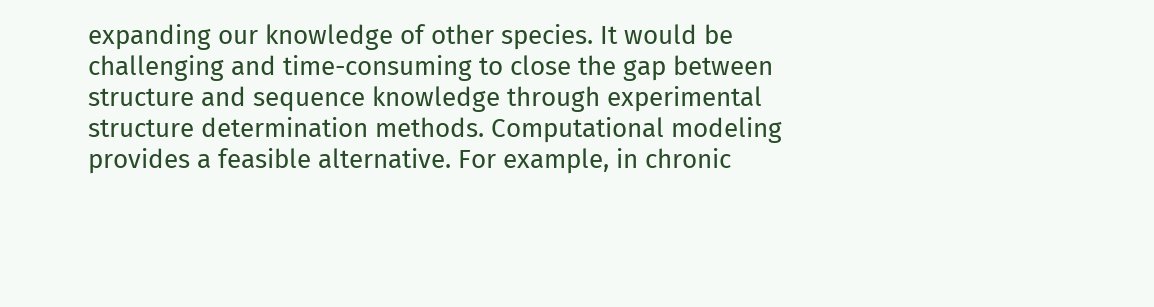expanding our knowledge of other species. It would be challenging and time-consuming to close the gap between structure and sequence knowledge through experimental structure determination methods. Computational modeling provides a feasible alternative. For example, in chronic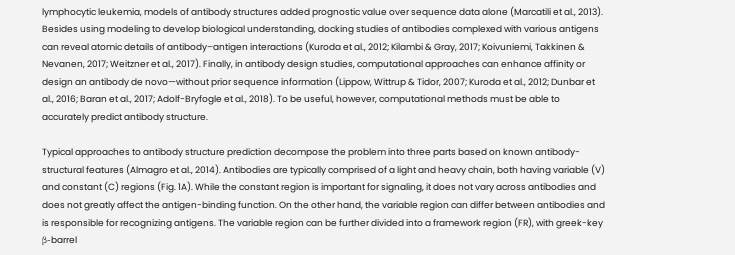lymphocytic leukemia, models of antibody structures added prognostic value over sequence data alone (Marcatili et al., 2013). Besides using modeling to develop biological understanding, docking studies of antibodies complexed with various antigens can reveal atomic details of antibody–antigen interactions (Kuroda et al., 2012; Kilambi & Gray, 2017; Koivuniemi, Takkinen & Nevanen, 2017; Weitzner et al., 2017). Finally, in antibody design studies, computational approaches can enhance affinity or design an antibody de novo—without prior sequence information (Lippow, Wittrup & Tidor, 2007; Kuroda et al., 2012; Dunbar et al., 2016; Baran et al., 2017; Adolf-Bryfogle et al., 2018). To be useful, however, computational methods must be able to accurately predict antibody structure.

Typical approaches to antibody structure prediction decompose the problem into three parts based on known antibody-structural features (Almagro et al., 2014). Antibodies are typically comprised of a light and heavy chain, both having variable (V) and constant (C) regions (Fig. 1A). While the constant region is important for signaling, it does not vary across antibodies and does not greatly affect the antigen-binding function. On the other hand, the variable region can differ between antibodies and is responsible for recognizing antigens. The variable region can be further divided into a framework region (FR), with greek-key β-barrel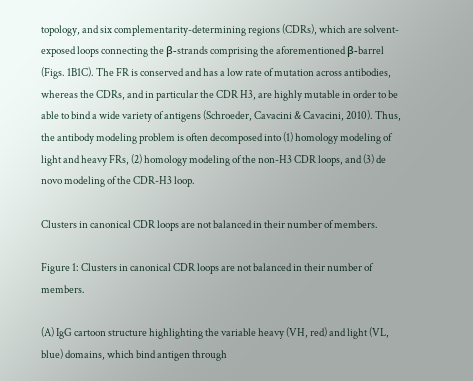topology, and six complementarity-determining regions (CDRs), which are solvent-exposed loops connecting the β-strands comprising the aforementioned β-barrel (Figs. 1B1C). The FR is conserved and has a low rate of mutation across antibodies, whereas the CDRs, and in particular the CDR H3, are highly mutable in order to be able to bind a wide variety of antigens (Schroeder, Cavacini & Cavacini, 2010). Thus, the antibody modeling problem is often decomposed into (1) homology modeling of light and heavy FRs, (2) homology modeling of the non-H3 CDR loops, and (3) de novo modeling of the CDR-H3 loop.

Clusters in canonical CDR loops are not balanced in their number of members.

Figure 1: Clusters in canonical CDR loops are not balanced in their number of members.

(A) IgG cartoon structure highlighting the variable heavy (VH, red) and light (VL, blue) domains, which bind antigen through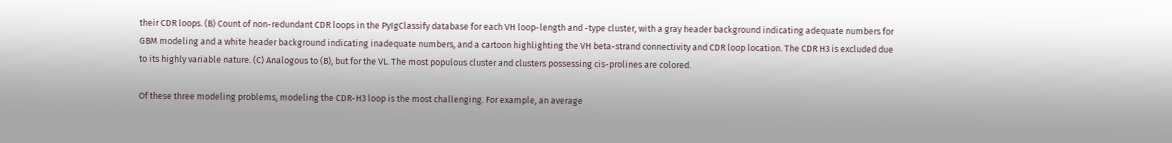their CDR loops. (B) Count of non-redundant CDR loops in the PyIgClassify database for each VH loop-length and -type cluster, with a gray header background indicating adequate numbers for GBM modeling and a white header background indicating inadequate numbers, and a cartoon highlighting the VH beta-strand connectivity and CDR loop location. The CDR H3 is excluded due to its highly variable nature. (C) Analogous to (B), but for the VL. The most populous cluster and clusters possessing cis-prolines are colored.

Of these three modeling problems, modeling the CDR-H3 loop is the most challenging. For example, an average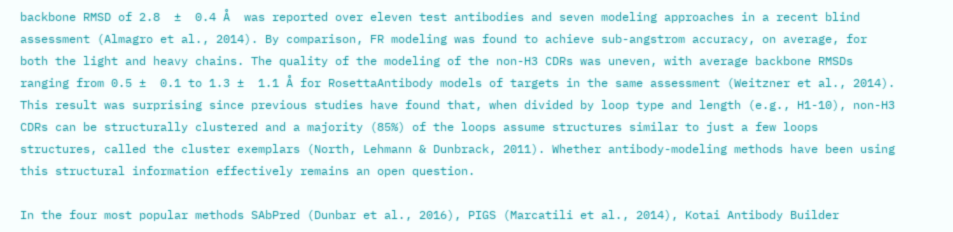backbone RMSD of 2.8  ±  0.4 Å  was reported over eleven test antibodies and seven modeling approaches in a recent blind assessment (Almagro et al., 2014). By comparison, FR modeling was found to achieve sub-angstrom accuracy, on average, for both the light and heavy chains. The quality of the modeling of the non-H3 CDRs was uneven, with average backbone RMSDs ranging from 0.5 ±  0.1 to 1.3 ±  1.1 Å for RosettaAntibody models of targets in the same assessment (Weitzner et al., 2014). This result was surprising since previous studies have found that, when divided by loop type and length (e.g., H1-10), non-H3 CDRs can be structurally clustered and a majority (85%) of the loops assume structures similar to just a few loops structures, called the cluster exemplars (North, Lehmann & Dunbrack, 2011). Whether antibody-modeling methods have been using this structural information effectively remains an open question.

In the four most popular methods SAbPred (Dunbar et al., 2016), PIGS (Marcatili et al., 2014), Kotai Antibody Builder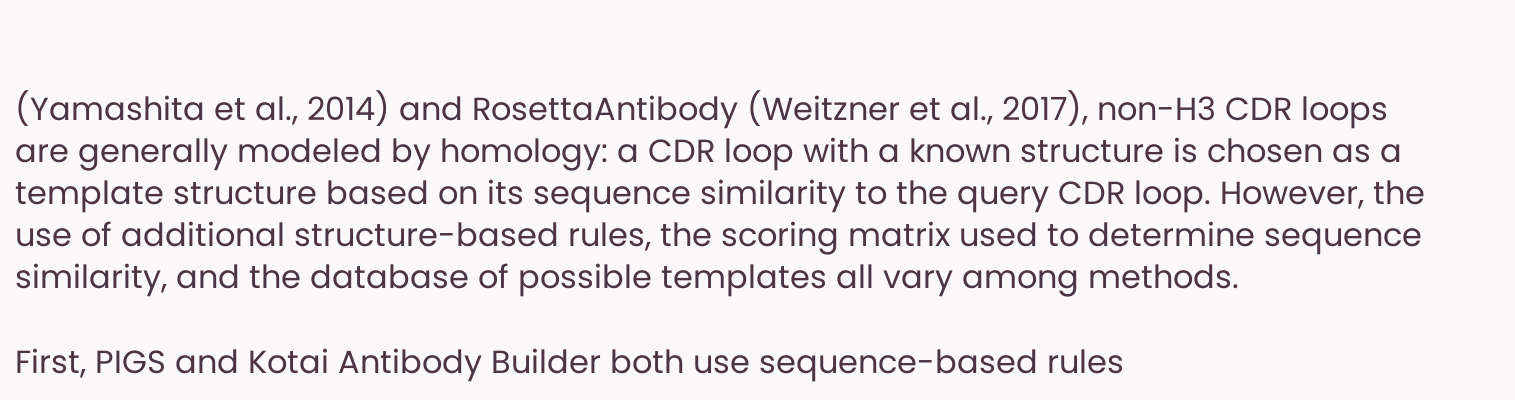(Yamashita et al., 2014) and RosettaAntibody (Weitzner et al., 2017), non-H3 CDR loops are generally modeled by homology: a CDR loop with a known structure is chosen as a template structure based on its sequence similarity to the query CDR loop. However, the use of additional structure-based rules, the scoring matrix used to determine sequence similarity, and the database of possible templates all vary among methods.

First, PIGS and Kotai Antibody Builder both use sequence-based rules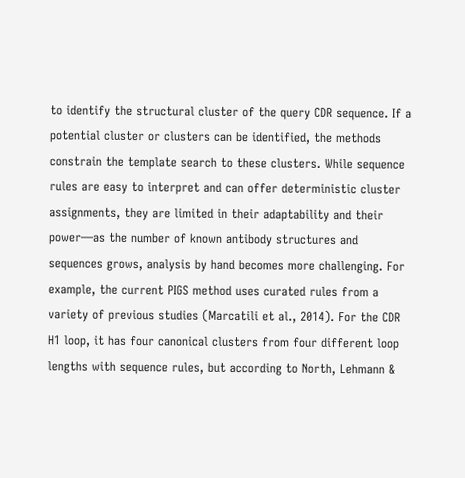to identify the structural cluster of the query CDR sequence. If a potential cluster or clusters can be identified, the methods constrain the template search to these clusters. While sequence rules are easy to interpret and can offer deterministic cluster assignments, they are limited in their adaptability and their power—as the number of known antibody structures and sequences grows, analysis by hand becomes more challenging. For example, the current PIGS method uses curated rules from a variety of previous studies (Marcatili et al., 2014). For the CDR H1 loop, it has four canonical clusters from four different loop lengths with sequence rules, but according to North, Lehmann &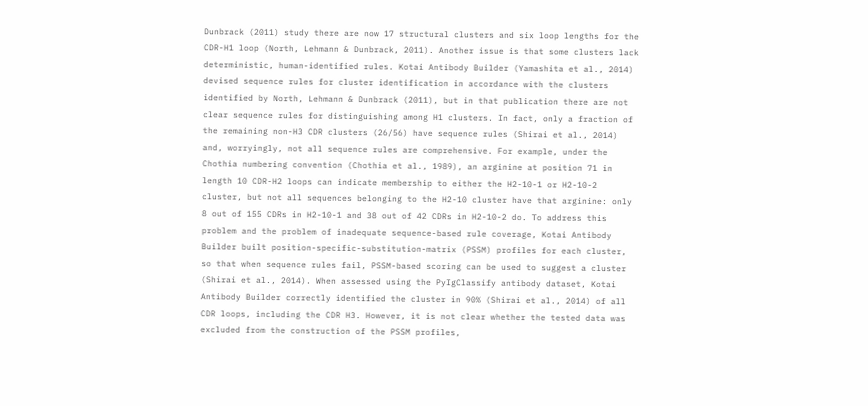Dunbrack (2011) study there are now 17 structural clusters and six loop lengths for the CDR-H1 loop (North, Lehmann & Dunbrack, 2011). Another issue is that some clusters lack deterministic, human-identified rules. Kotai Antibody Builder (Yamashita et al., 2014) devised sequence rules for cluster identification in accordance with the clusters identified by North, Lehmann & Dunbrack (2011), but in that publication there are not clear sequence rules for distinguishing among H1 clusters. In fact, only a fraction of the remaining non-H3 CDR clusters (26/56) have sequence rules (Shirai et al., 2014) and, worryingly, not all sequence rules are comprehensive. For example, under the Chothia numbering convention (Chothia et al., 1989), an arginine at position 71 in length 10 CDR-H2 loops can indicate membership to either the H2-10-1 or H2-10-2 cluster, but not all sequences belonging to the H2-10 cluster have that arginine: only 8 out of 155 CDRs in H2-10-1 and 38 out of 42 CDRs in H2-10-2 do. To address this problem and the problem of inadequate sequence-based rule coverage, Kotai Antibody Builder built position-specific-substitution-matrix (PSSM) profiles for each cluster, so that when sequence rules fail, PSSM-based scoring can be used to suggest a cluster (Shirai et al., 2014). When assessed using the PyIgClassify antibody dataset, Kotai Antibody Builder correctly identified the cluster in 90% (Shirai et al., 2014) of all CDR loops, including the CDR H3. However, it is not clear whether the tested data was excluded from the construction of the PSSM profiles,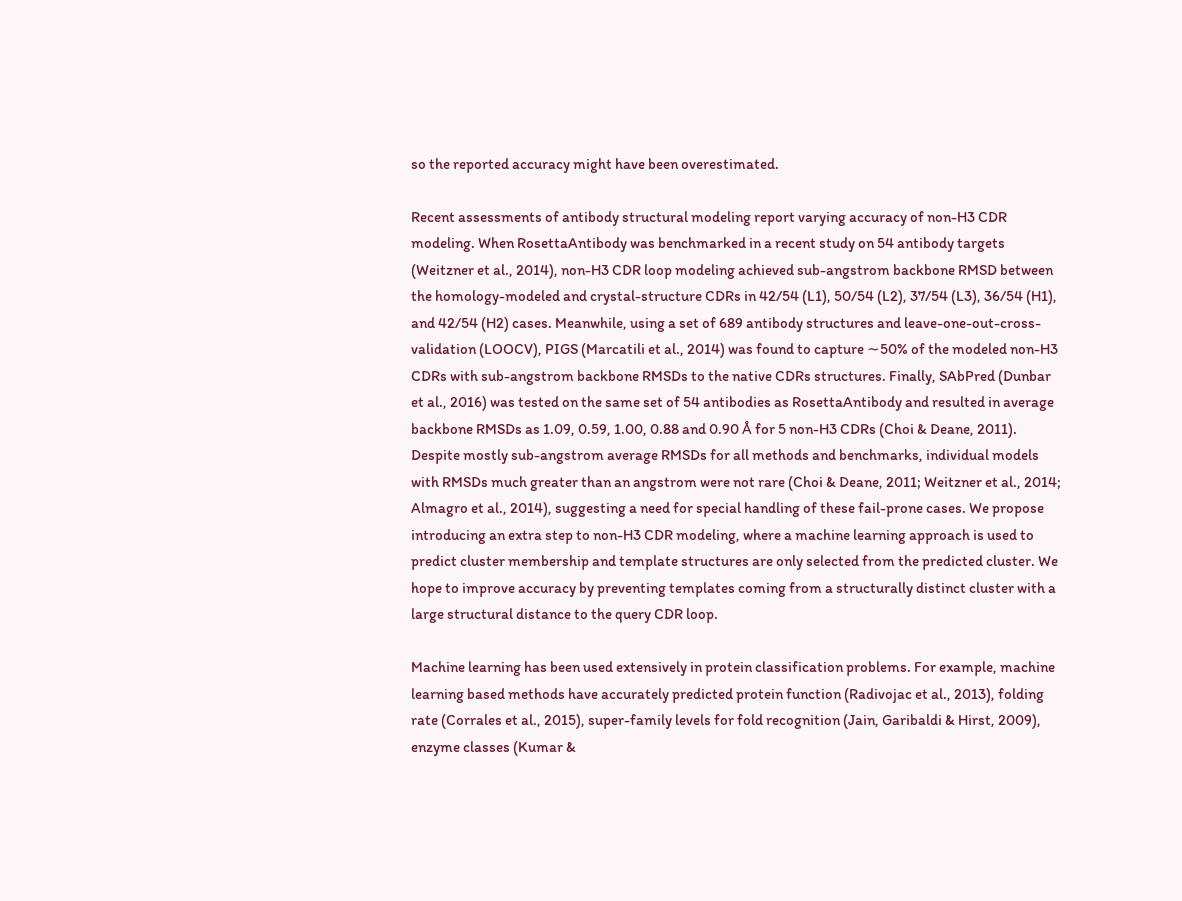so the reported accuracy might have been overestimated.

Recent assessments of antibody structural modeling report varying accuracy of non-H3 CDR modeling. When RosettaAntibody was benchmarked in a recent study on 54 antibody targets (Weitzner et al., 2014), non-H3 CDR loop modeling achieved sub-angstrom backbone RMSD between the homology-modeled and crystal-structure CDRs in 42/54 (L1), 50/54 (L2), 37/54 (L3), 36/54 (H1), and 42/54 (H2) cases. Meanwhile, using a set of 689 antibody structures and leave-one-out-cross-validation (LOOCV), PIGS (Marcatili et al., 2014) was found to capture ∼50% of the modeled non-H3 CDRs with sub-angstrom backbone RMSDs to the native CDRs structures. Finally, SAbPred (Dunbar et al., 2016) was tested on the same set of 54 antibodies as RosettaAntibody and resulted in average backbone RMSDs as 1.09, 0.59, 1.00, 0.88 and 0.90 Å for 5 non-H3 CDRs (Choi & Deane, 2011). Despite mostly sub-angstrom average RMSDs for all methods and benchmarks, individual models with RMSDs much greater than an angstrom were not rare (Choi & Deane, 2011; Weitzner et al., 2014; Almagro et al., 2014), suggesting a need for special handling of these fail-prone cases. We propose introducing an extra step to non-H3 CDR modeling, where a machine learning approach is used to predict cluster membership and template structures are only selected from the predicted cluster. We hope to improve accuracy by preventing templates coming from a structurally distinct cluster with a large structural distance to the query CDR loop.

Machine learning has been used extensively in protein classification problems. For example, machine learning based methods have accurately predicted protein function (Radivojac et al., 2013), folding rate (Corrales et al., 2015), super-family levels for fold recognition (Jain, Garibaldi & Hirst, 2009), enzyme classes (Kumar &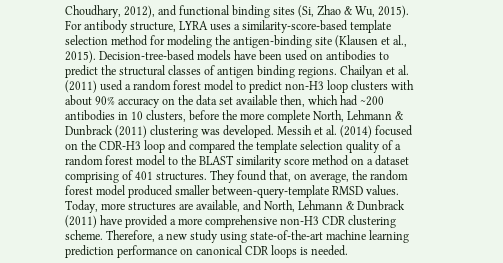Choudhary, 2012), and functional binding sites (Si, Zhao & Wu, 2015). For antibody structure, LYRA uses a similarity-score-based template selection method for modeling the antigen-binding site (Klausen et al., 2015). Decision-tree-based models have been used on antibodies to predict the structural classes of antigen binding regions. Chailyan et al. (2011) used a random forest model to predict non-H3 loop clusters with about 90% accuracy on the data set available then, which had ∼200 antibodies in 10 clusters, before the more complete North, Lehmann & Dunbrack (2011) clustering was developed. Messih et al. (2014) focused on the CDR-H3 loop and compared the template selection quality of a random forest model to the BLAST similarity score method on a dataset comprising of 401 structures. They found that, on average, the random forest model produced smaller between-query-template RMSD values. Today, more structures are available, and North, Lehmann & Dunbrack (2011) have provided a more comprehensive non-H3 CDR clustering scheme. Therefore, a new study using state-of-the-art machine learning prediction performance on canonical CDR loops is needed.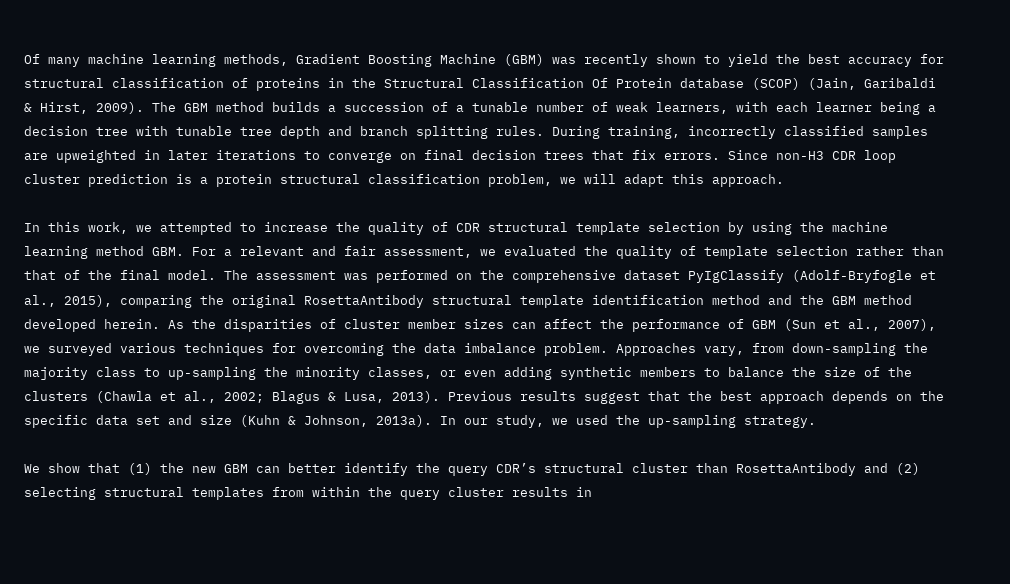Of many machine learning methods, Gradient Boosting Machine (GBM) was recently shown to yield the best accuracy for structural classification of proteins in the Structural Classification Of Protein database (SCOP) (Jain, Garibaldi & Hirst, 2009). The GBM method builds a succession of a tunable number of weak learners, with each learner being a decision tree with tunable tree depth and branch splitting rules. During training, incorrectly classified samples are upweighted in later iterations to converge on final decision trees that fix errors. Since non-H3 CDR loop cluster prediction is a protein structural classification problem, we will adapt this approach.

In this work, we attempted to increase the quality of CDR structural template selection by using the machine learning method GBM. For a relevant and fair assessment, we evaluated the quality of template selection rather than that of the final model. The assessment was performed on the comprehensive dataset PyIgClassify (Adolf-Bryfogle et al., 2015), comparing the original RosettaAntibody structural template identification method and the GBM method developed herein. As the disparities of cluster member sizes can affect the performance of GBM (Sun et al., 2007), we surveyed various techniques for overcoming the data imbalance problem. Approaches vary, from down-sampling the majority class to up-sampling the minority classes, or even adding synthetic members to balance the size of the clusters (Chawla et al., 2002; Blagus & Lusa, 2013). Previous results suggest that the best approach depends on the specific data set and size (Kuhn & Johnson, 2013a). In our study, we used the up-sampling strategy.

We show that (1) the new GBM can better identify the query CDR’s structural cluster than RosettaAntibody and (2) selecting structural templates from within the query cluster results in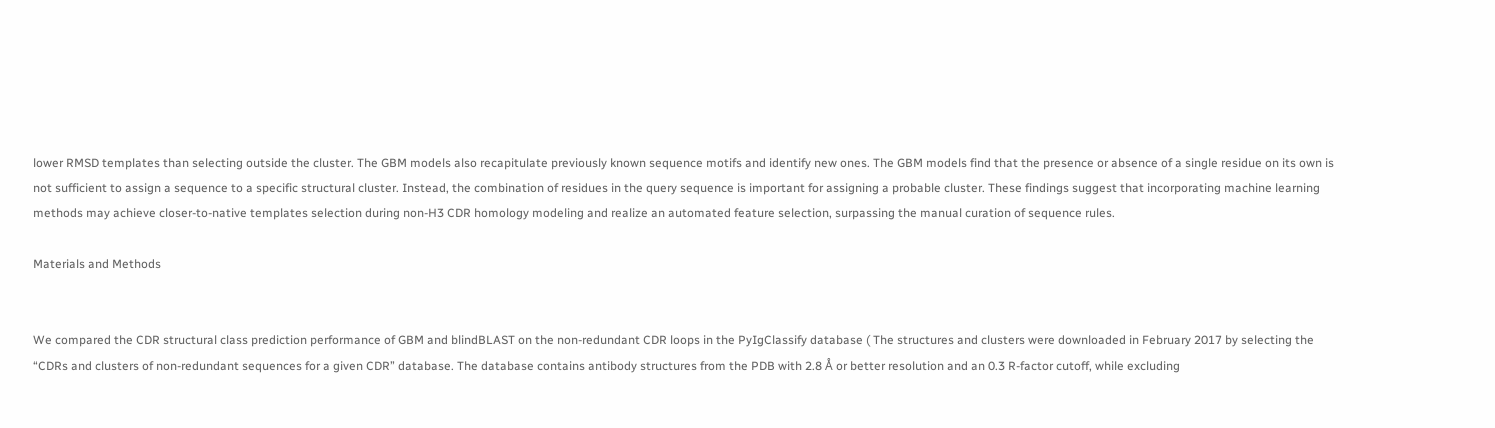lower RMSD templates than selecting outside the cluster. The GBM models also recapitulate previously known sequence motifs and identify new ones. The GBM models find that the presence or absence of a single residue on its own is not sufficient to assign a sequence to a specific structural cluster. Instead, the combination of residues in the query sequence is important for assigning a probable cluster. These findings suggest that incorporating machine learning methods may achieve closer-to-native templates selection during non-H3 CDR homology modeling and realize an automated feature selection, surpassing the manual curation of sequence rules.

Materials and Methods


We compared the CDR structural class prediction performance of GBM and blindBLAST on the non-redundant CDR loops in the PyIgClassify database ( The structures and clusters were downloaded in February 2017 by selecting the “CDRs and clusters of non-redundant sequences for a given CDR” database. The database contains antibody structures from the PDB with 2.8 Å or better resolution and an 0.3 R-factor cutoff, while excluding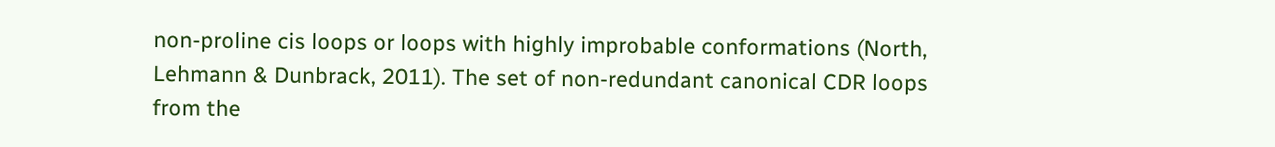non-proline cis loops or loops with highly improbable conformations (North, Lehmann & Dunbrack, 2011). The set of non-redundant canonical CDR loops from the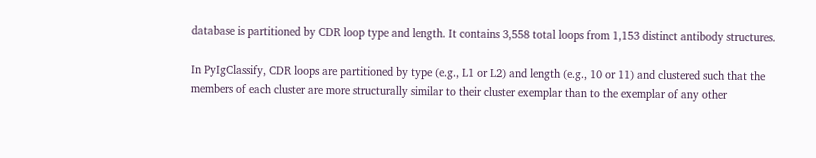database is partitioned by CDR loop type and length. It contains 3,558 total loops from 1,153 distinct antibody structures.

In PyIgClassify, CDR loops are partitioned by type (e.g., L1 or L2) and length (e.g., 10 or 11) and clustered such that the members of each cluster are more structurally similar to their cluster exemplar than to the exemplar of any other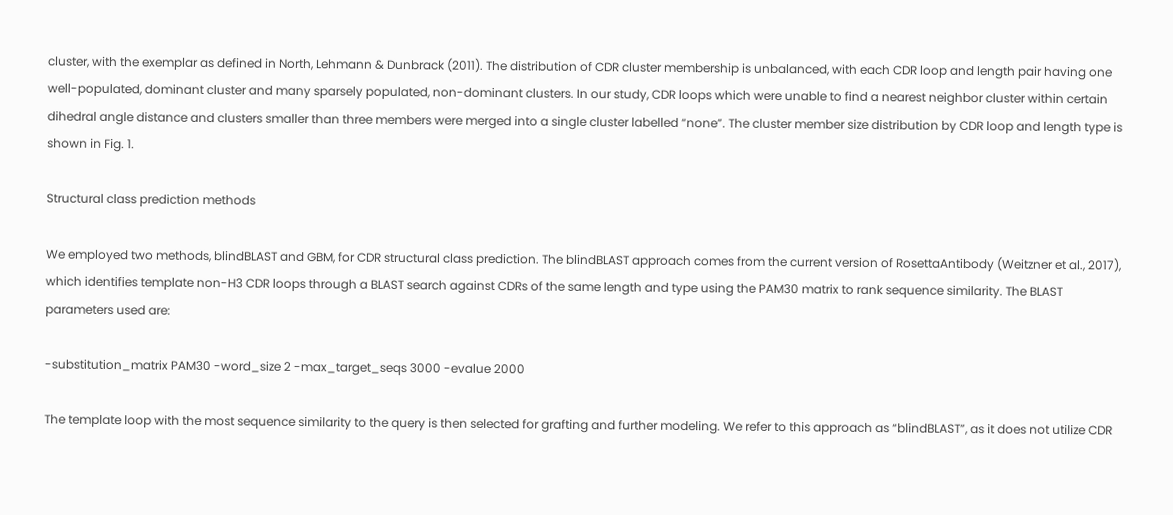cluster, with the exemplar as defined in North, Lehmann & Dunbrack (2011). The distribution of CDR cluster membership is unbalanced, with each CDR loop and length pair having one well-populated, dominant cluster and many sparsely populated, non-dominant clusters. In our study, CDR loops which were unable to find a nearest neighbor cluster within certain dihedral angle distance and clusters smaller than three members were merged into a single cluster labelled “none”. The cluster member size distribution by CDR loop and length type is shown in Fig. 1.

Structural class prediction methods

We employed two methods, blindBLAST and GBM, for CDR structural class prediction. The blindBLAST approach comes from the current version of RosettaAntibody (Weitzner et al., 2017), which identifies template non-H3 CDR loops through a BLAST search against CDRs of the same length and type using the PAM30 matrix to rank sequence similarity. The BLAST parameters used are:

-substitution_matrix PAM30 -word_size 2 -max_target_seqs 3000 -evalue 2000

The template loop with the most sequence similarity to the query is then selected for grafting and further modeling. We refer to this approach as “blindBLAST”, as it does not utilize CDR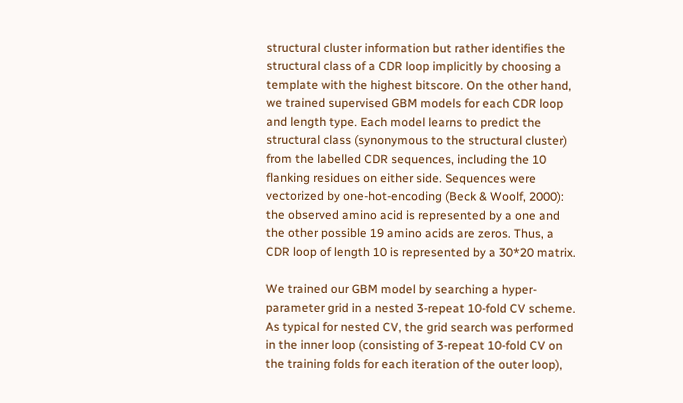structural cluster information but rather identifies the structural class of a CDR loop implicitly by choosing a template with the highest bitscore. On the other hand, we trained supervised GBM models for each CDR loop and length type. Each model learns to predict the structural class (synonymous to the structural cluster) from the labelled CDR sequences, including the 10 flanking residues on either side. Sequences were vectorized by one-hot-encoding (Beck & Woolf, 2000): the observed amino acid is represented by a one and the other possible 19 amino acids are zeros. Thus, a CDR loop of length 10 is represented by a 30*20 matrix.

We trained our GBM model by searching a hyper-parameter grid in a nested 3-repeat 10-fold CV scheme. As typical for nested CV, the grid search was performed in the inner loop (consisting of 3-repeat 10-fold CV on the training folds for each iteration of the outer loop),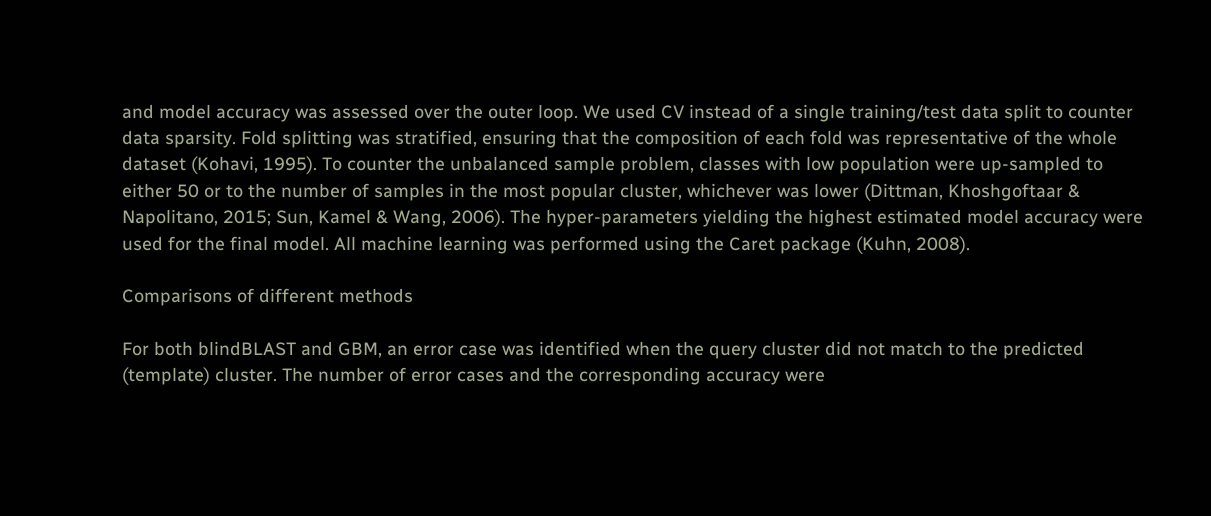and model accuracy was assessed over the outer loop. We used CV instead of a single training/test data split to counter data sparsity. Fold splitting was stratified, ensuring that the composition of each fold was representative of the whole dataset (Kohavi, 1995). To counter the unbalanced sample problem, classes with low population were up-sampled to either 50 or to the number of samples in the most popular cluster, whichever was lower (Dittman, Khoshgoftaar & Napolitano, 2015; Sun, Kamel & Wang, 2006). The hyper-parameters yielding the highest estimated model accuracy were used for the final model. All machine learning was performed using the Caret package (Kuhn, 2008).

Comparisons of different methods

For both blindBLAST and GBM, an error case was identified when the query cluster did not match to the predicted (template) cluster. The number of error cases and the corresponding accuracy were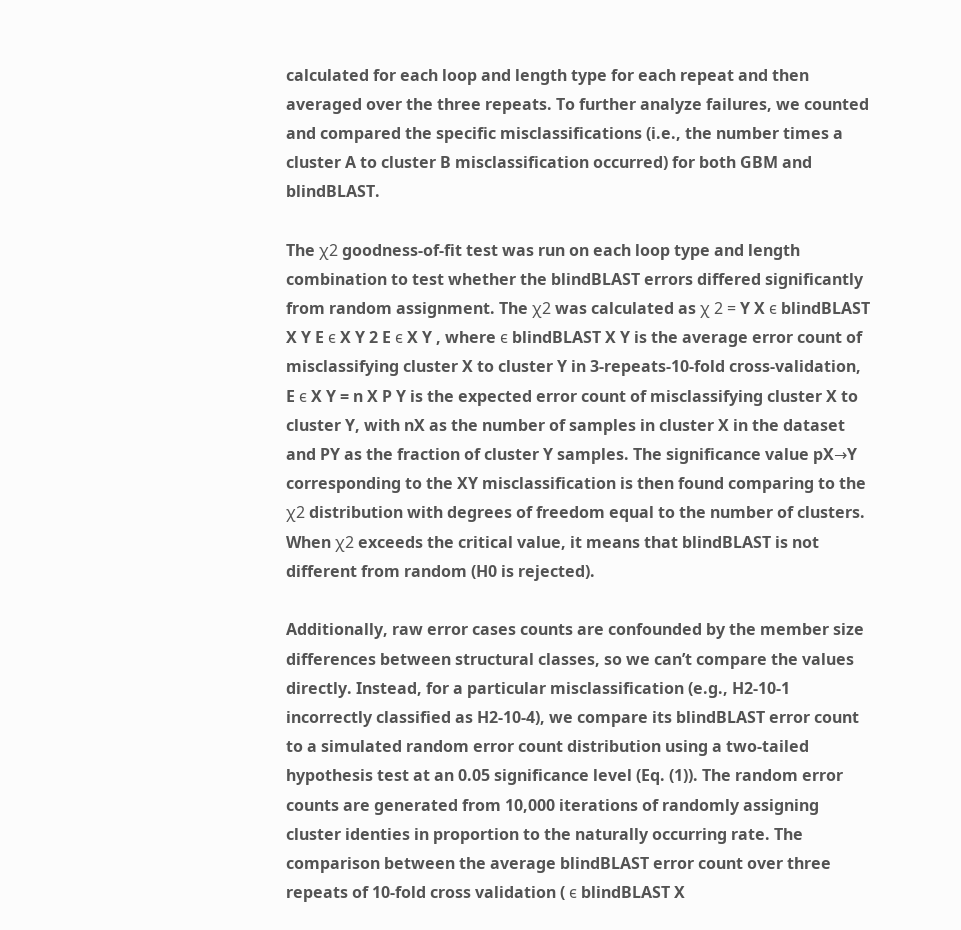calculated for each loop and length type for each repeat and then averaged over the three repeats. To further analyze failures, we counted and compared the specific misclassifications (i.e., the number times a cluster A to cluster B misclassification occurred) for both GBM and blindBLAST.

The χ2 goodness-of-fit test was run on each loop type and length combination to test whether the blindBLAST errors differed significantly from random assignment. The χ2 was calculated as χ 2 = Y X ϵ blindBLAST X Y E ϵ X Y 2 E ϵ X Y , where ϵ blindBLAST X Y is the average error count of misclassifying cluster X to cluster Y in 3-repeats-10-fold cross-validation, E ϵ X Y = n X P Y is the expected error count of misclassifying cluster X to cluster Y, with nX as the number of samples in cluster X in the dataset and PY as the fraction of cluster Y samples. The significance value pX→Y corresponding to the XY misclassification is then found comparing to the χ2 distribution with degrees of freedom equal to the number of clusters. When χ2 exceeds the critical value, it means that blindBLAST is not different from random (H0 is rejected).

Additionally, raw error cases counts are confounded by the member size differences between structural classes, so we can’t compare the values directly. Instead, for a particular misclassification (e.g., H2-10-1 incorrectly classified as H2-10-4), we compare its blindBLAST error count to a simulated random error count distribution using a two-tailed hypothesis test at an 0.05 significance level (Eq. (1)). The random error counts are generated from 10,000 iterations of randomly assigning cluster identies in proportion to the naturally occurring rate. The comparison between the average blindBLAST error count over three repeats of 10-fold cross validation ( ϵ blindBLAST X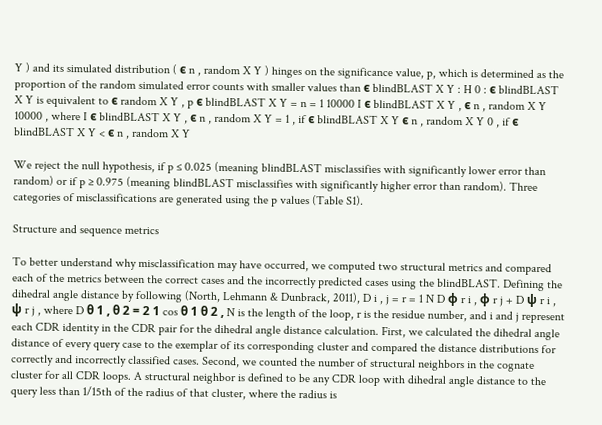Y ) and its simulated distribution ( ϵ n , random X Y ) hinges on the significance value, p, which is determined as the proportion of the random simulated error counts with smaller values than ϵ blindBLAST X Y : H 0 : ϵ blindBLAST X Y is equivalent to ϵ random X Y , p ϵ blindBLAST X Y = n = 1 10000 I ϵ blindBLAST X Y , ϵ n , random X Y 10000 , where I ϵ blindBLAST X Y , ϵ n , random X Y = 1 , if ϵ blindBLAST X Y ϵ n , random X Y 0 , if ϵ blindBLAST X Y < ϵ n , random X Y

We reject the null hypothesis, if p ≤ 0.025 (meaning blindBLAST misclassifies with significantly lower error than random) or if p ≥ 0.975 (meaning blindBLAST misclassifies with significantly higher error than random). Three categories of misclassifications are generated using the p values (Table S1).

Structure and sequence metrics

To better understand why misclassification may have occurred, we computed two structural metrics and compared each of the metrics between the correct cases and the incorrectly predicted cases using the blindBLAST. Defining the dihedral angle distance by following (North, Lehmann & Dunbrack, 2011), D i , j = r = 1 N D ϕ r i , ϕ r j + D ψ r i , ψ r j , where D θ 1 , θ 2 = 2 1 cos θ 1 θ 2 , N is the length of the loop, r is the residue number, and i and j represent each CDR identity in the CDR pair for the dihedral angle distance calculation. First, we calculated the dihedral angle distance of every query case to the exemplar of its corresponding cluster and compared the distance distributions for correctly and incorrectly classified cases. Second, we counted the number of structural neighbors in the cognate cluster for all CDR loops. A structural neighbor is defined to be any CDR loop with dihedral angle distance to the query less than 1/15th of the radius of that cluster, where the radius is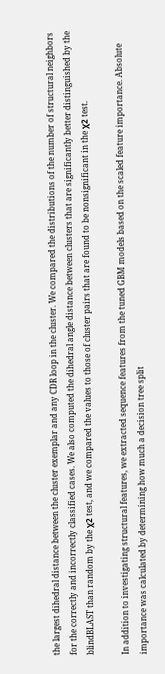the largest dihedral distance between the cluster exemplar and any CDR loop in the cluster. We compared the distributions of the number of structural neighbors for the correctly and incorrectly classified cases. We also computed the dihedral angle distance between clusters that are significantly better distinguished by the blindBLAST than random by the χ2 test, and we compared the values to those of cluster pairs that are found to be nonsignificant in the χ2 test.

In addition to investigating structural features, we extracted sequence features from the tuned GBM models based on the scaled feature importance. Absolute importance was calculated by determining how much a decision tree split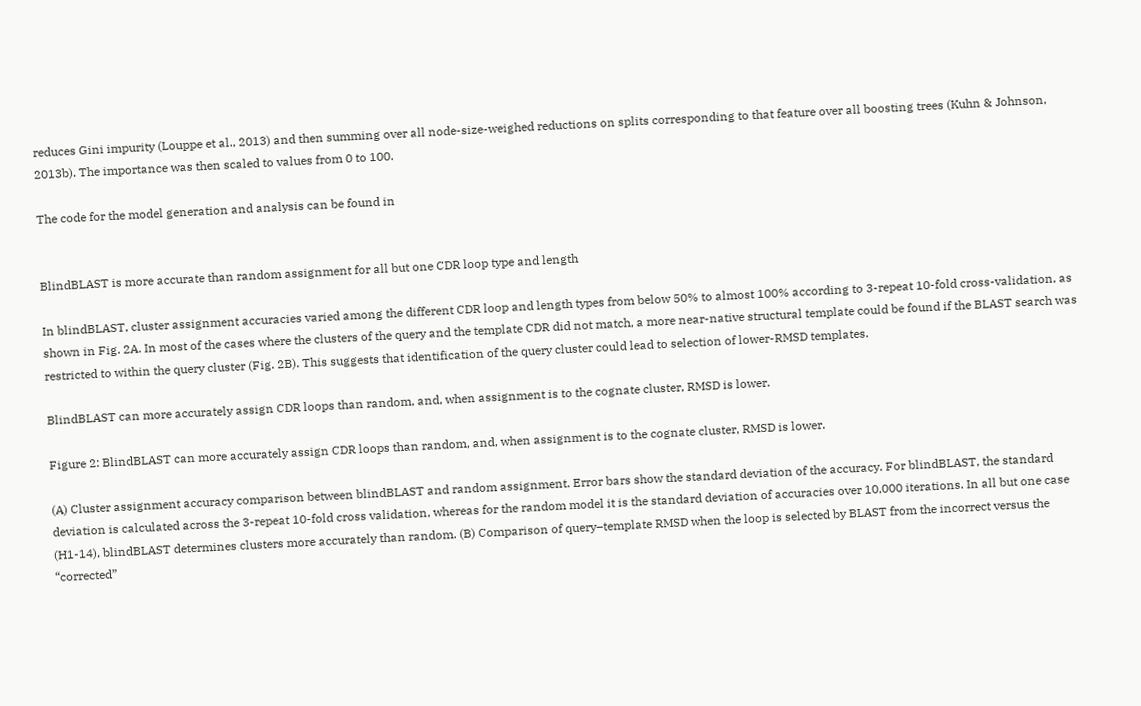reduces Gini impurity (Louppe et al., 2013) and then summing over all node-size-weighed reductions on splits corresponding to that feature over all boosting trees (Kuhn & Johnson, 2013b). The importance was then scaled to values from 0 to 100.

The code for the model generation and analysis can be found in


BlindBLAST is more accurate than random assignment for all but one CDR loop type and length

In blindBLAST, cluster assignment accuracies varied among the different CDR loop and length types from below 50% to almost 100% according to 3-repeat 10-fold cross-validation, as shown in Fig. 2A. In most of the cases where the clusters of the query and the template CDR did not match, a more near-native structural template could be found if the BLAST search was restricted to within the query cluster (Fig. 2B). This suggests that identification of the query cluster could lead to selection of lower-RMSD templates.

BlindBLAST can more accurately assign CDR loops than random, and, when assignment is to the cognate cluster, RMSD is lower.

Figure 2: BlindBLAST can more accurately assign CDR loops than random, and, when assignment is to the cognate cluster, RMSD is lower.

(A) Cluster assignment accuracy comparison between blindBLAST and random assignment. Error bars show the standard deviation of the accuracy. For blindBLAST, the standard deviation is calculated across the 3-repeat 10-fold cross validation, whereas for the random model it is the standard deviation of accuracies over 10,000 iterations. In all but one case (H1-14), blindBLAST determines clusters more accurately than random. (B) Comparison of query–template RMSD when the loop is selected by BLAST from the incorrect versus the “corrected”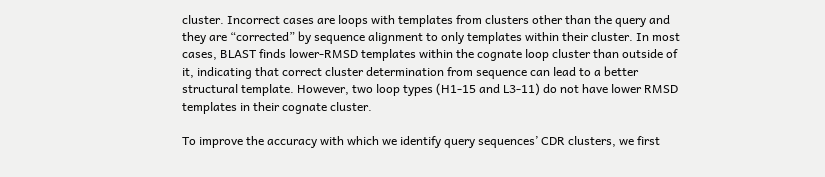cluster. Incorrect cases are loops with templates from clusters other than the query and they are “corrected” by sequence alignment to only templates within their cluster. In most cases, BLAST finds lower-RMSD templates within the cognate loop cluster than outside of it, indicating that correct cluster determination from sequence can lead to a better structural template. However, two loop types (H1-15 and L3-11) do not have lower RMSD templates in their cognate cluster.

To improve the accuracy with which we identify query sequences’ CDR clusters, we first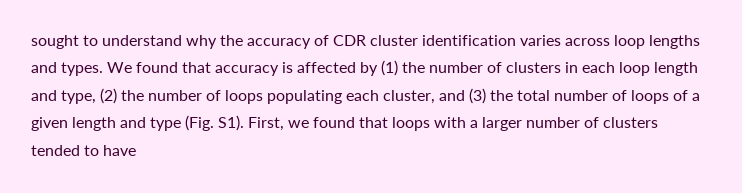sought to understand why the accuracy of CDR cluster identification varies across loop lengths and types. We found that accuracy is affected by (1) the number of clusters in each loop length and type, (2) the number of loops populating each cluster, and (3) the total number of loops of a given length and type (Fig. S1). First, we found that loops with a larger number of clusters tended to have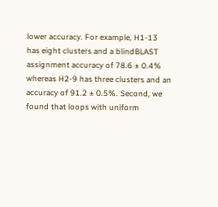lower accuracy. For example, H1-13 has eight clusters and a blindBLAST assignment accuracy of 78.6 ± 0.4% whereas H2-9 has three clusters and an accuracy of 91.2 ± 0.5%. Second, we found that loops with uniform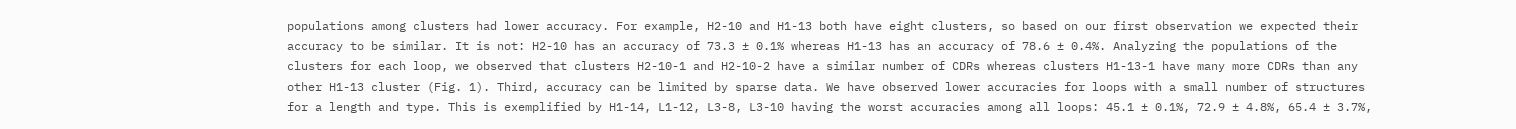populations among clusters had lower accuracy. For example, H2-10 and H1-13 both have eight clusters, so based on our first observation we expected their accuracy to be similar. It is not: H2-10 has an accuracy of 73.3 ± 0.1% whereas H1-13 has an accuracy of 78.6 ± 0.4%. Analyzing the populations of the clusters for each loop, we observed that clusters H2-10-1 and H2-10-2 have a similar number of CDRs whereas clusters H1-13-1 have many more CDRs than any other H1-13 cluster (Fig. 1). Third, accuracy can be limited by sparse data. We have observed lower accuracies for loops with a small number of structures for a length and type. This is exemplified by H1-14, L1-12, L3-8, L3-10 having the worst accuracies among all loops: 45.1 ± 0.1%, 72.9 ± 4.8%, 65.4 ± 3.7%,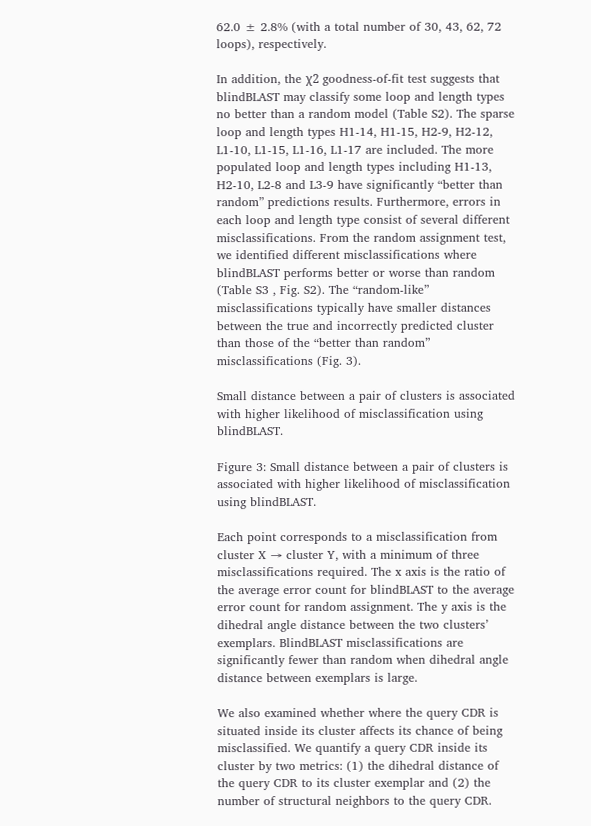62.0 ± 2.8% (with a total number of 30, 43, 62, 72 loops), respectively.

In addition, the χ2 goodness-of-fit test suggests that blindBLAST may classify some loop and length types no better than a random model (Table S2). The sparse loop and length types H1-14, H1-15, H2-9, H2-12, L1-10, L1-15, L1-16, L1-17 are included. The more populated loop and length types including H1-13, H2-10, L2-8 and L3-9 have significantly “better than random” predictions results. Furthermore, errors in each loop and length type consist of several different misclassifications. From the random assignment test, we identified different misclassifications where blindBLAST performs better or worse than random (Table S3 , Fig. S2). The “random-like” misclassifications typically have smaller distances between the true and incorrectly predicted cluster than those of the “better than random” misclassifications (Fig. 3).

Small distance between a pair of clusters is associated with higher likelihood of misclassification using blindBLAST.

Figure 3: Small distance between a pair of clusters is associated with higher likelihood of misclassification using blindBLAST.

Each point corresponds to a misclassification from cluster X → cluster Y, with a minimum of three misclassifications required. The x axis is the ratio of the average error count for blindBLAST to the average error count for random assignment. The y axis is the dihedral angle distance between the two clusters’ exemplars. BlindBLAST misclassifications are significantly fewer than random when dihedral angle distance between exemplars is large.

We also examined whether where the query CDR is situated inside its cluster affects its chance of being misclassified. We quantify a query CDR inside its cluster by two metrics: (1) the dihedral distance of the query CDR to its cluster exemplar and (2) the number of structural neighbors to the query CDR.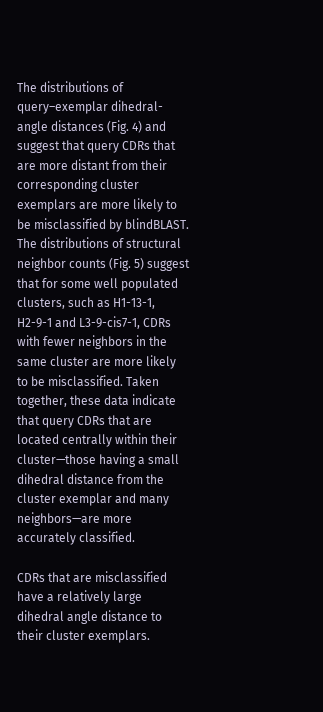The distributions of query–exemplar dihedral-angle distances (Fig. 4) and suggest that query CDRs that are more distant from their corresponding cluster exemplars are more likely to be misclassified by blindBLAST. The distributions of structural neighbor counts (Fig. 5) suggest that for some well populated clusters, such as H1-13-1, H2-9-1 and L3-9-cis7-1, CDRs with fewer neighbors in the same cluster are more likely to be misclassified. Taken together, these data indicate that query CDRs that are located centrally within their cluster—those having a small dihedral distance from the cluster exemplar and many neighbors—are more accurately classified.

CDRs that are misclassified have a relatively large dihedral angle distance to their cluster exemplars.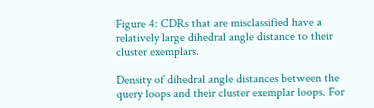Figure 4: CDRs that are misclassified have a relatively large dihedral angle distance to their cluster exemplars.

Density of dihedral angle distances between the query loops and their cluster exemplar loops. For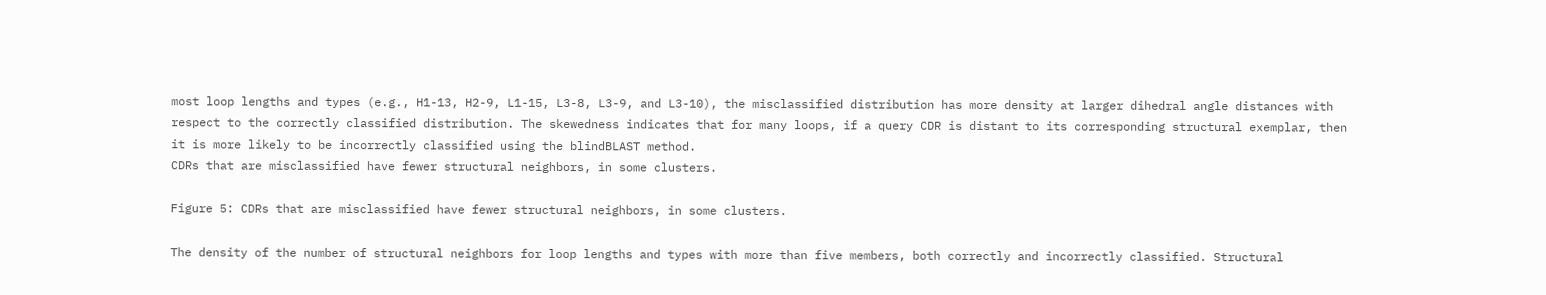most loop lengths and types (e.g., H1-13, H2-9, L1-15, L3-8, L3-9, and L3-10), the misclassified distribution has more density at larger dihedral angle distances with respect to the correctly classified distribution. The skewedness indicates that for many loops, if a query CDR is distant to its corresponding structural exemplar, then it is more likely to be incorrectly classified using the blindBLAST method.
CDRs that are misclassified have fewer structural neighbors, in some clusters.

Figure 5: CDRs that are misclassified have fewer structural neighbors, in some clusters.

The density of the number of structural neighbors for loop lengths and types with more than five members, both correctly and incorrectly classified. Structural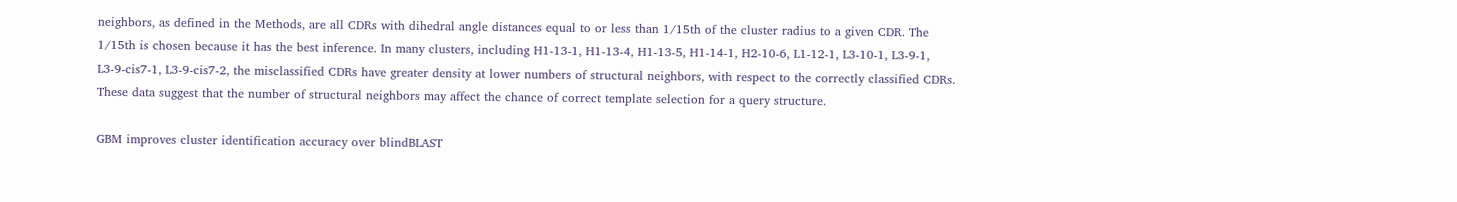neighbors, as defined in the Methods, are all CDRs with dihedral angle distances equal to or less than 1/15th of the cluster radius to a given CDR. The 1/15th is chosen because it has the best inference. In many clusters, including H1-13-1, H1-13-4, H1-13-5, H1-14-1, H2-10-6, L1-12-1, L3-10-1, L3-9-1, L3-9-cis7-1, L3-9-cis7-2, the misclassified CDRs have greater density at lower numbers of structural neighbors, with respect to the correctly classified CDRs. These data suggest that the number of structural neighbors may affect the chance of correct template selection for a query structure.

GBM improves cluster identification accuracy over blindBLAST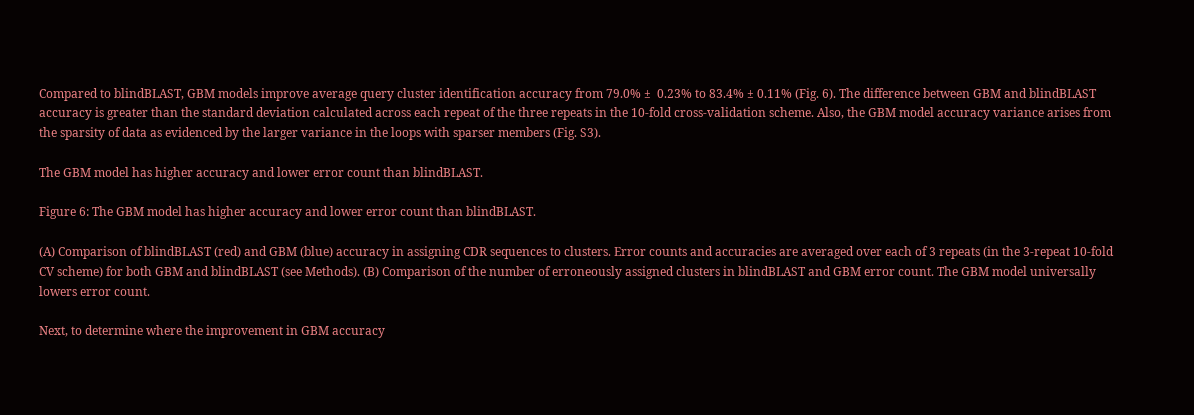Compared to blindBLAST, GBM models improve average query cluster identification accuracy from 79.0% ±  0.23% to 83.4% ± 0.11% (Fig. 6). The difference between GBM and blindBLAST accuracy is greater than the standard deviation calculated across each repeat of the three repeats in the 10-fold cross-validation scheme. Also, the GBM model accuracy variance arises from the sparsity of data as evidenced by the larger variance in the loops with sparser members (Fig. S3).

The GBM model has higher accuracy and lower error count than blindBLAST.

Figure 6: The GBM model has higher accuracy and lower error count than blindBLAST.

(A) Comparison of blindBLAST (red) and GBM (blue) accuracy in assigning CDR sequences to clusters. Error counts and accuracies are averaged over each of 3 repeats (in the 3-repeat 10-fold CV scheme) for both GBM and blindBLAST (see Methods). (B) Comparison of the number of erroneously assigned clusters in blindBLAST and GBM error count. The GBM model universally lowers error count.

Next, to determine where the improvement in GBM accuracy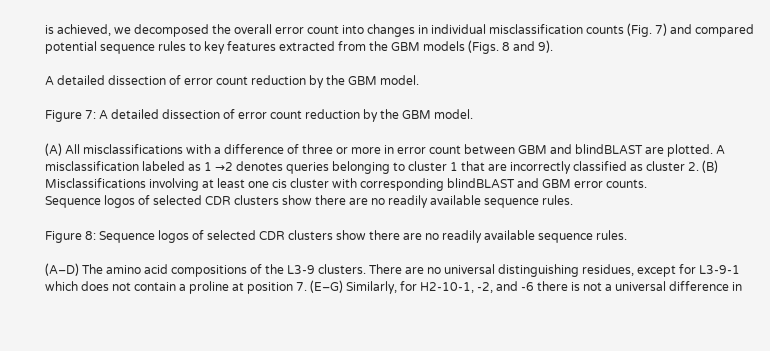is achieved, we decomposed the overall error count into changes in individual misclassification counts (Fig. 7) and compared potential sequence rules to key features extracted from the GBM models (Figs. 8 and 9).

A detailed dissection of error count reduction by the GBM model.

Figure 7: A detailed dissection of error count reduction by the GBM model.

(A) All misclassifications with a difference of three or more in error count between GBM and blindBLAST are plotted. A misclassification labeled as 1 →2 denotes queries belonging to cluster 1 that are incorrectly classified as cluster 2. (B) Misclassifications involving at least one cis cluster with corresponding blindBLAST and GBM error counts.
Sequence logos of selected CDR clusters show there are no readily available sequence rules.

Figure 8: Sequence logos of selected CDR clusters show there are no readily available sequence rules.

(A–D) The amino acid compositions of the L3-9 clusters. There are no universal distinguishing residues, except for L3-9-1 which does not contain a proline at position 7. (E–G) Similarly, for H2-10-1, -2, and -6 there is not a universal difference in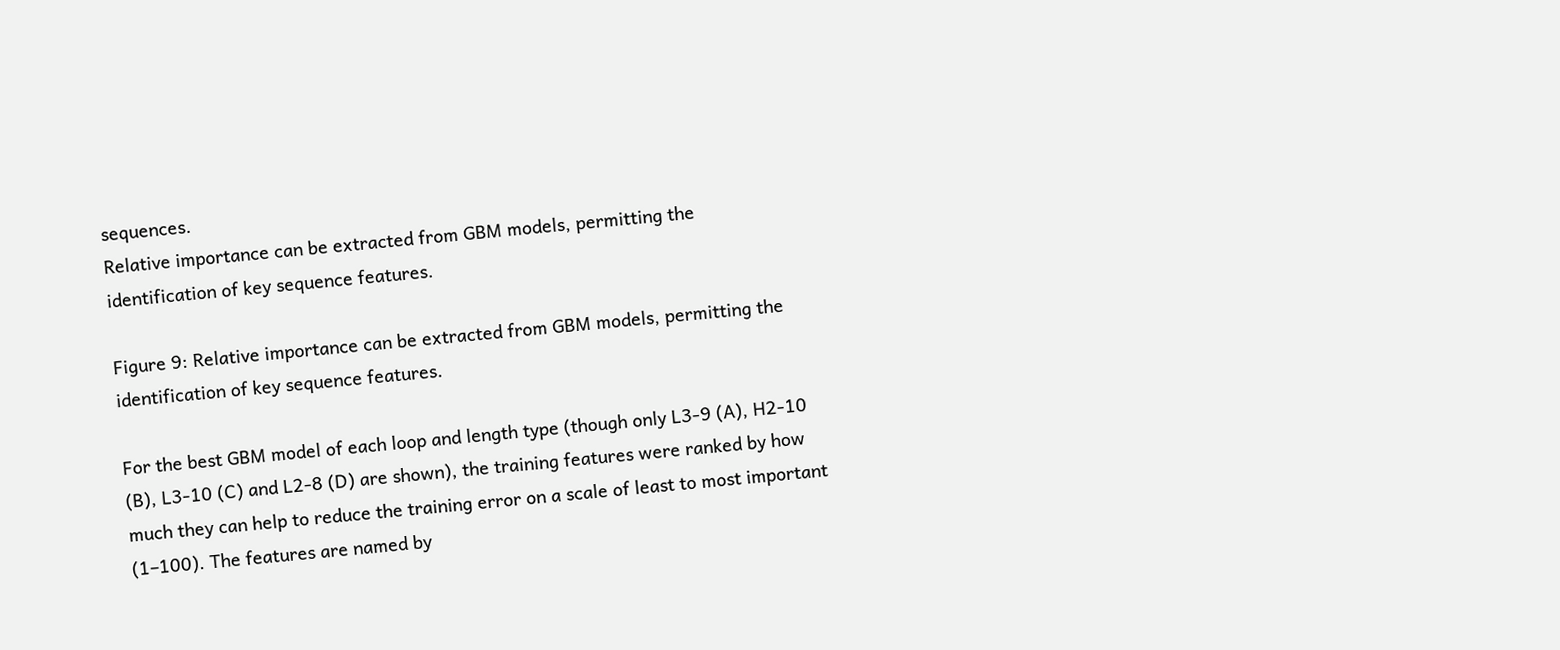sequences.
Relative importance can be extracted from GBM models, permitting the identification of key sequence features.

Figure 9: Relative importance can be extracted from GBM models, permitting the identification of key sequence features.

For the best GBM model of each loop and length type (though only L3-9 (A), H2-10 (B), L3-10 (C) and L2-8 (D) are shown), the training features were ranked by how much they can help to reduce the training error on a scale of least to most important (1–100). The features are named by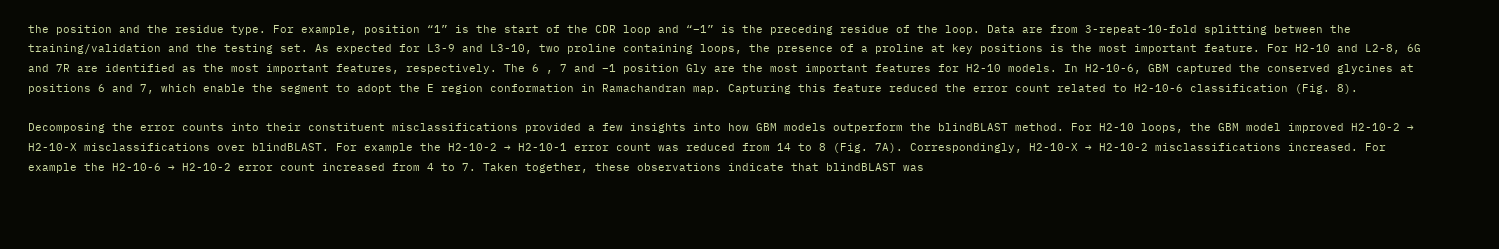the position and the residue type. For example, position “1” is the start of the CDR loop and “−1” is the preceding residue of the loop. Data are from 3-repeat-10-fold splitting between the training/validation and the testing set. As expected for L3-9 and L3-10, two proline containing loops, the presence of a proline at key positions is the most important feature. For H2-10 and L2-8, 6G and 7R are identified as the most important features, respectively. The 6 , 7 and −1 position Gly are the most important features for H2-10 models. In H2-10-6, GBM captured the conserved glycines at positions 6 and 7, which enable the segment to adopt the E region conformation in Ramachandran map. Capturing this feature reduced the error count related to H2-10-6 classification (Fig. 8).

Decomposing the error counts into their constituent misclassifications provided a few insights into how GBM models outperform the blindBLAST method. For H2-10 loops, the GBM model improved H2-10-2 → H2-10-X misclassifications over blindBLAST. For example the H2-10-2 → H2-10-1 error count was reduced from 14 to 8 (Fig. 7A). Correspondingly, H2-10-X → H2-10-2 misclassifications increased. For example the H2-10-6 → H2-10-2 error count increased from 4 to 7. Taken together, these observations indicate that blindBLAST was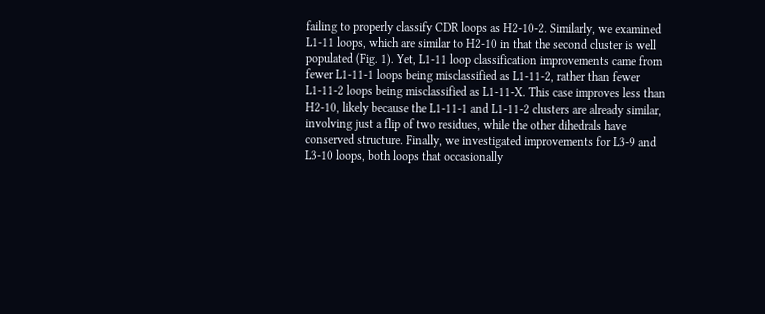failing to properly classify CDR loops as H2-10-2. Similarly, we examined L1-11 loops, which are similar to H2-10 in that the second cluster is well populated (Fig. 1). Yet, L1-11 loop classification improvements came from fewer L1-11-1 loops being misclassified as L1-11-2, rather than fewer L1-11-2 loops being misclassified as L1-11-X. This case improves less than H2-10, likely because the L1-11-1 and L1-11-2 clusters are already similar, involving just a flip of two residues, while the other dihedrals have conserved structure. Finally, we investigated improvements for L3-9 and L3-10 loops, both loops that occasionally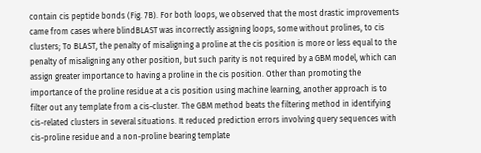contain cis peptide bonds (Fig. 7B). For both loops, we observed that the most drastic improvements came from cases where blindBLAST was incorrectly assigning loops, some without prolines, to cis clusters; To BLAST, the penalty of misaligning a proline at the cis position is more or less equal to the penalty of misaligning any other position, but such parity is not required by a GBM model, which can assign greater importance to having a proline in the cis position. Other than promoting the importance of the proline residue at a cis position using machine learning, another approach is to filter out any template from a cis-cluster. The GBM method beats the filtering method in identifying cis-related clusters in several situations. It reduced prediction errors involving query sequences with cis-proline residue and a non-proline bearing template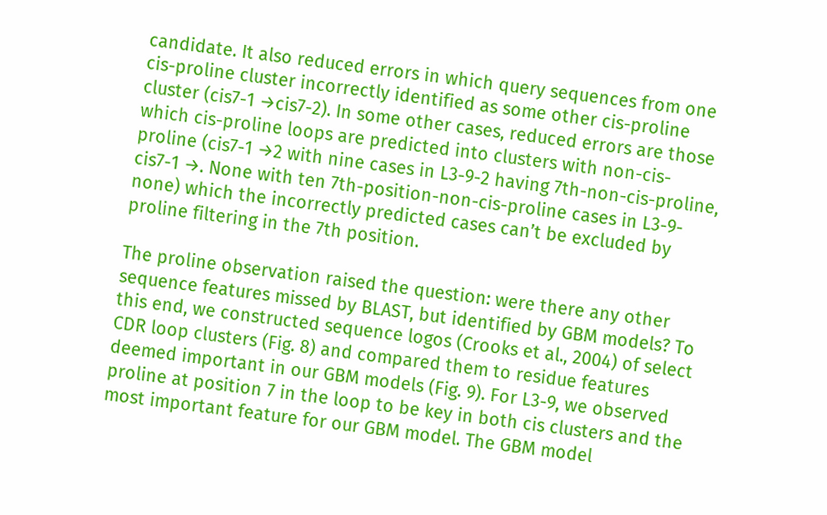candidate. It also reduced errors in which query sequences from one cis-proline cluster incorrectly identified as some other cis-proline cluster (cis7-1 →cis7-2). In some other cases, reduced errors are those which cis-proline loops are predicted into clusters with non-cis-proline (cis7-1 →2 with nine cases in L3-9-2 having 7th-non-cis-proline, cis7-1 →. None with ten 7th-position-non-cis-proline cases in L3-9-none) which the incorrectly predicted cases can’t be excluded by proline filtering in the 7th position.

The proline observation raised the question: were there any other sequence features missed by BLAST, but identified by GBM models? To this end, we constructed sequence logos (Crooks et al., 2004) of select CDR loop clusters (Fig. 8) and compared them to residue features deemed important in our GBM models (Fig. 9). For L3-9, we observed proline at position 7 in the loop to be key in both cis clusters and the most important feature for our GBM model. The GBM model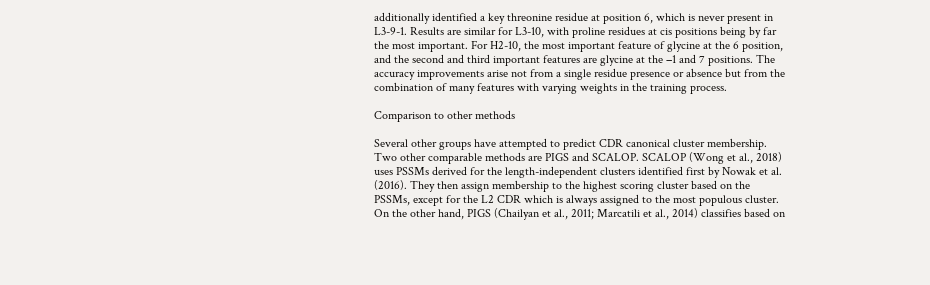additionally identified a key threonine residue at position 6, which is never present in L3-9-1. Results are similar for L3-10, with proline residues at cis positions being by far the most important. For H2-10, the most important feature of glycine at the 6 position, and the second and third important features are glycine at the −1 and 7 positions. The accuracy improvements arise not from a single residue presence or absence but from the combination of many features with varying weights in the training process.

Comparison to other methods

Several other groups have attempted to predict CDR canonical cluster membership. Two other comparable methods are PIGS and SCALOP. SCALOP (Wong et al., 2018) uses PSSMs derived for the length-independent clusters identified first by Nowak et al. (2016). They then assign membership to the highest scoring cluster based on the PSSMs, except for the L2 CDR which is always assigned to the most populous cluster. On the other hand, PIGS (Chailyan et al., 2011; Marcatili et al., 2014) classifies based on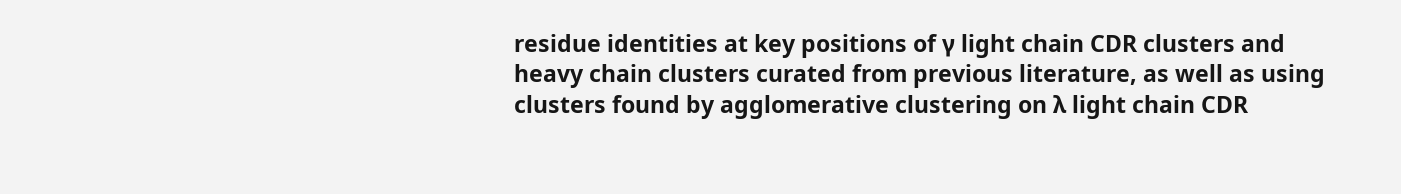residue identities at key positions of γ light chain CDR clusters and heavy chain clusters curated from previous literature, as well as using clusters found by agglomerative clustering on λ light chain CDR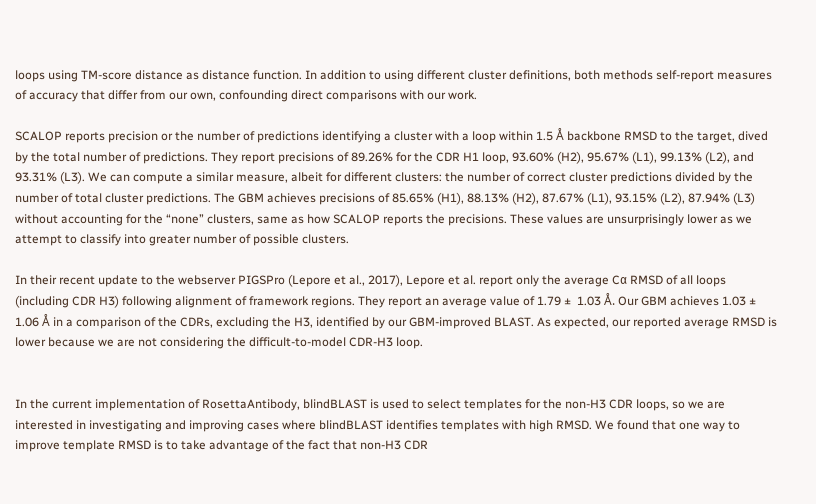loops using TM-score distance as distance function. In addition to using different cluster definitions, both methods self-report measures of accuracy that differ from our own, confounding direct comparisons with our work.

SCALOP reports precision or the number of predictions identifying a cluster with a loop within 1.5 Å backbone RMSD to the target, dived by the total number of predictions. They report precisions of 89.26% for the CDR H1 loop, 93.60% (H2), 95.67% (L1), 99.13% (L2), and 93.31% (L3). We can compute a similar measure, albeit for different clusters: the number of correct cluster predictions divided by the number of total cluster predictions. The GBM achieves precisions of 85.65% (H1), 88.13% (H2), 87.67% (L1), 93.15% (L2), 87.94% (L3) without accounting for the “none” clusters, same as how SCALOP reports the precisions. These values are unsurprisingly lower as we attempt to classify into greater number of possible clusters.

In their recent update to the webserver PIGSPro (Lepore et al., 2017), Lepore et al. report only the average Cα RMSD of all loops (including CDR H3) following alignment of framework regions. They report an average value of 1.79 ±  1.03 Å. Our GBM achieves 1.03 ±  1.06 Å in a comparison of the CDRs, excluding the H3, identified by our GBM-improved BLAST. As expected, our reported average RMSD is lower because we are not considering the difficult-to-model CDR-H3 loop.


In the current implementation of RosettaAntibody, blindBLAST is used to select templates for the non-H3 CDR loops, so we are interested in investigating and improving cases where blindBLAST identifies templates with high RMSD. We found that one way to improve template RMSD is to take advantage of the fact that non-H3 CDR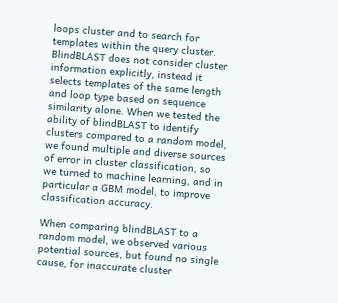loops cluster and to search for templates within the query cluster. BlindBLAST does not consider cluster information explicitly, instead it selects templates of the same length and loop type based on sequence similarity alone. When we tested the ability of blindBLAST to identify clusters compared to a random model, we found multiple and diverse sources of error in cluster classification, so we turned to machine learning, and in particular a GBM model, to improve classification accuracy.

When comparing blindBLAST to a random model, we observed various potential sources, but found no single cause, for inaccurate cluster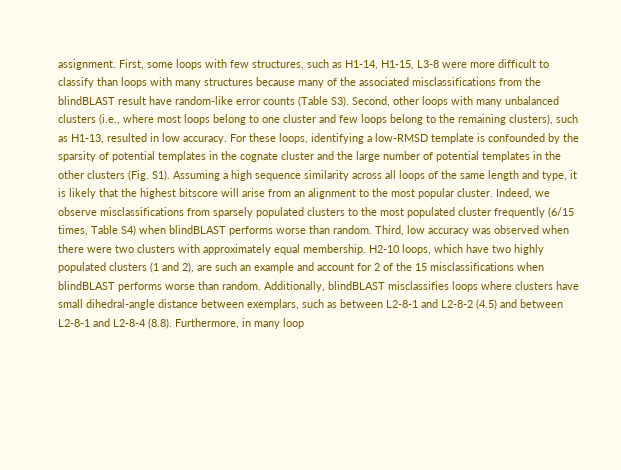assignment. First, some loops with few structures, such as H1-14, H1-15, L3-8 were more difficult to classify than loops with many structures because many of the associated misclassifications from the blindBLAST result have random-like error counts (Table S3). Second, other loops with many unbalanced clusters (i.e., where most loops belong to one cluster and few loops belong to the remaining clusters), such as H1-13, resulted in low accuracy. For these loops, identifying a low-RMSD template is confounded by the sparsity of potential templates in the cognate cluster and the large number of potential templates in the other clusters (Fig. S1). Assuming a high sequence similarity across all loops of the same length and type, it is likely that the highest bitscore will arise from an alignment to the most popular cluster. Indeed, we observe misclassifications from sparsely populated clusters to the most populated cluster frequently (6/15 times, Table S4) when blindBLAST performs worse than random. Third, low accuracy was observed when there were two clusters with approximately equal membership. H2-10 loops, which have two highly populated clusters (1 and 2), are such an example and account for 2 of the 15 misclassifications when blindBLAST performs worse than random. Additionally, blindBLAST misclassifies loops where clusters have small dihedral-angle distance between exemplars, such as between L2-8-1 and L2-8-2 (4.5) and between L2-8-1 and L2-8-4 (8.8). Furthermore, in many loop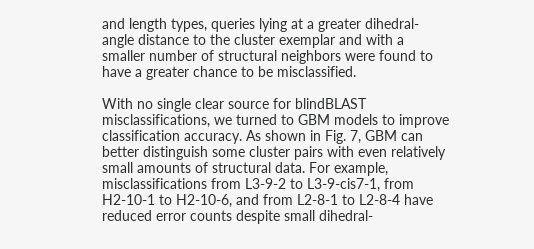and length types, queries lying at a greater dihedral-angle distance to the cluster exemplar and with a smaller number of structural neighbors were found to have a greater chance to be misclassified.

With no single clear source for blindBLAST misclassifications, we turned to GBM models to improve classification accuracy. As shown in Fig. 7, GBM can better distinguish some cluster pairs with even relatively small amounts of structural data. For example, misclassifications from L3-9-2 to L3-9-cis7-1, from H2-10-1 to H2-10-6, and from L2-8-1 to L2-8-4 have reduced error counts despite small dihedral-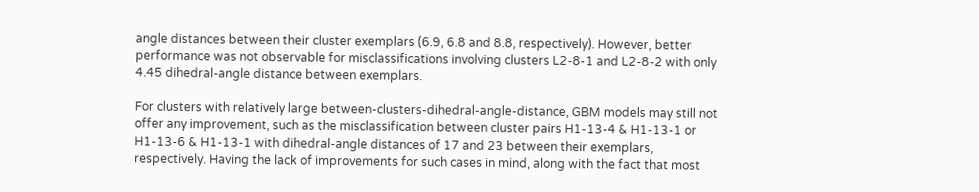angle distances between their cluster exemplars (6.9, 6.8 and 8.8, respectively). However, better performance was not observable for misclassifications involving clusters L2-8-1 and L2-8-2 with only 4.45 dihedral-angle distance between exemplars.

For clusters with relatively large between-clusters-dihedral-angle-distance, GBM models may still not offer any improvement, such as the misclassification between cluster pairs H1-13-4 & H1-13-1 or H1-13-6 & H1-13-1 with dihedral-angle distances of 17 and 23 between their exemplars, respectively. Having the lack of improvements for such cases in mind, along with the fact that most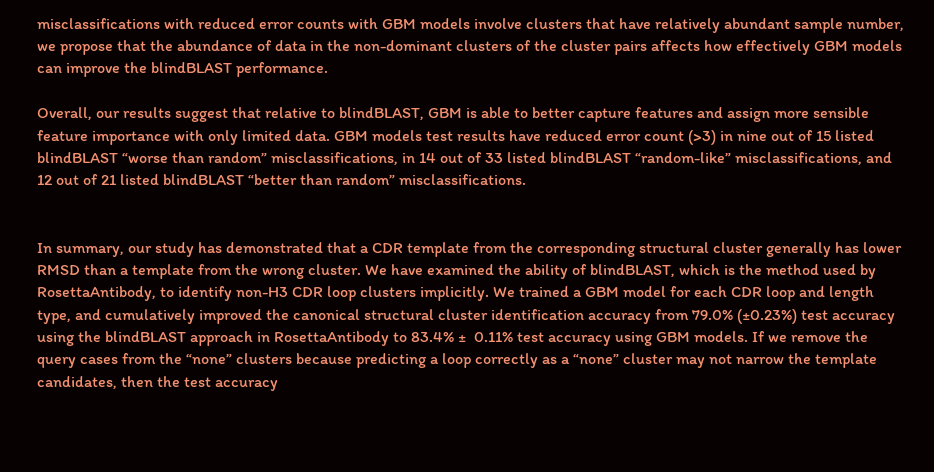misclassifications with reduced error counts with GBM models involve clusters that have relatively abundant sample number, we propose that the abundance of data in the non-dominant clusters of the cluster pairs affects how effectively GBM models can improve the blindBLAST performance.

Overall, our results suggest that relative to blindBLAST, GBM is able to better capture features and assign more sensible feature importance with only limited data. GBM models test results have reduced error count (>3) in nine out of 15 listed blindBLAST “worse than random” misclassifications, in 14 out of 33 listed blindBLAST “random-like” misclassifications, and 12 out of 21 listed blindBLAST “better than random” misclassifications.


In summary, our study has demonstrated that a CDR template from the corresponding structural cluster generally has lower RMSD than a template from the wrong cluster. We have examined the ability of blindBLAST, which is the method used by RosettaAntibody, to identify non-H3 CDR loop clusters implicitly. We trained a GBM model for each CDR loop and length type, and cumulatively improved the canonical structural cluster identification accuracy from 79.0% (±0.23%) test accuracy using the blindBLAST approach in RosettaAntibody to 83.4% ±  0.11% test accuracy using GBM models. If we remove the query cases from the “none” clusters because predicting a loop correctly as a “none” cluster may not narrow the template candidates, then the test accuracy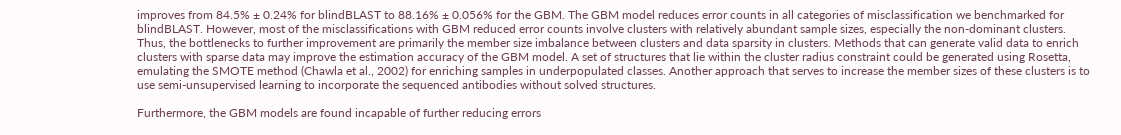improves from 84.5% ± 0.24% for blindBLAST to 88.16% ± 0.056% for the GBM. The GBM model reduces error counts in all categories of misclassification we benchmarked for blindBLAST. However, most of the misclassifications with GBM reduced error counts involve clusters with relatively abundant sample sizes, especially the non-dominant clusters. Thus, the bottlenecks to further improvement are primarily the member size imbalance between clusters and data sparsity in clusters. Methods that can generate valid data to enrich clusters with sparse data may improve the estimation accuracy of the GBM model. A set of structures that lie within the cluster radius constraint could be generated using Rosetta, emulating the SMOTE method (Chawla et al., 2002) for enriching samples in underpopulated classes. Another approach that serves to increase the member sizes of these clusters is to use semi-unsupervised learning to incorporate the sequenced antibodies without solved structures.

Furthermore, the GBM models are found incapable of further reducing errors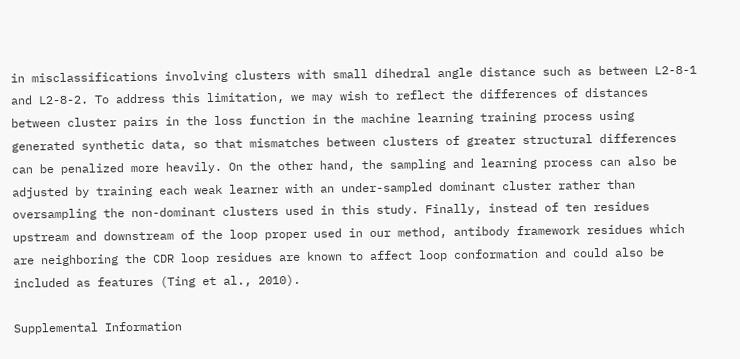in misclassifications involving clusters with small dihedral angle distance such as between L2-8-1 and L2-8-2. To address this limitation, we may wish to reflect the differences of distances between cluster pairs in the loss function in the machine learning training process using generated synthetic data, so that mismatches between clusters of greater structural differences can be penalized more heavily. On the other hand, the sampling and learning process can also be adjusted by training each weak learner with an under-sampled dominant cluster rather than oversampling the non-dominant clusters used in this study. Finally, instead of ten residues upstream and downstream of the loop proper used in our method, antibody framework residues which are neighboring the CDR loop residues are known to affect loop conformation and could also be included as features (Ting et al., 2010).

Supplemental Information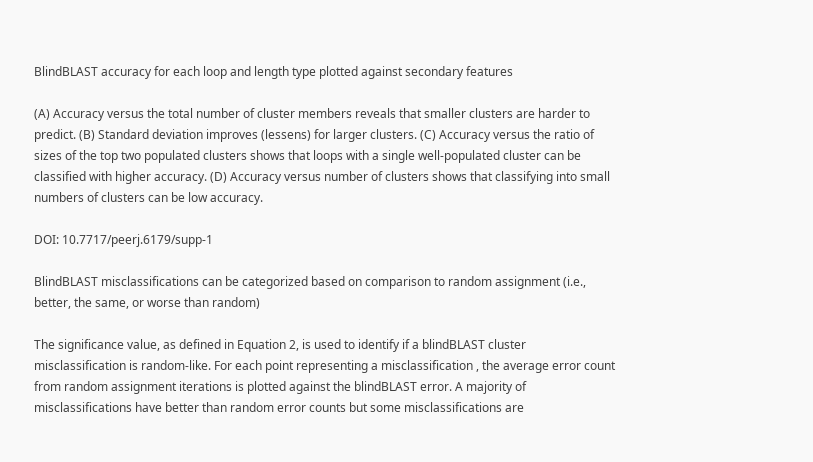BlindBLAST accuracy for each loop and length type plotted against secondary features

(A) Accuracy versus the total number of cluster members reveals that smaller clusters are harder to predict. (B) Standard deviation improves (lessens) for larger clusters. (C) Accuracy versus the ratio of sizes of the top two populated clusters shows that loops with a single well-populated cluster can be classified with higher accuracy. (D) Accuracy versus number of clusters shows that classifying into small numbers of clusters can be low accuracy.

DOI: 10.7717/peerj.6179/supp-1

BlindBLAST misclassifications can be categorized based on comparison to random assignment (i.e., better, the same, or worse than random)

The significance value, as defined in Equation 2, is used to identify if a blindBLAST cluster misclassification is random-like. For each point representing a misclassification , the average error count from random assignment iterations is plotted against the blindBLAST error. A majority of misclassifications have better than random error counts but some misclassifications are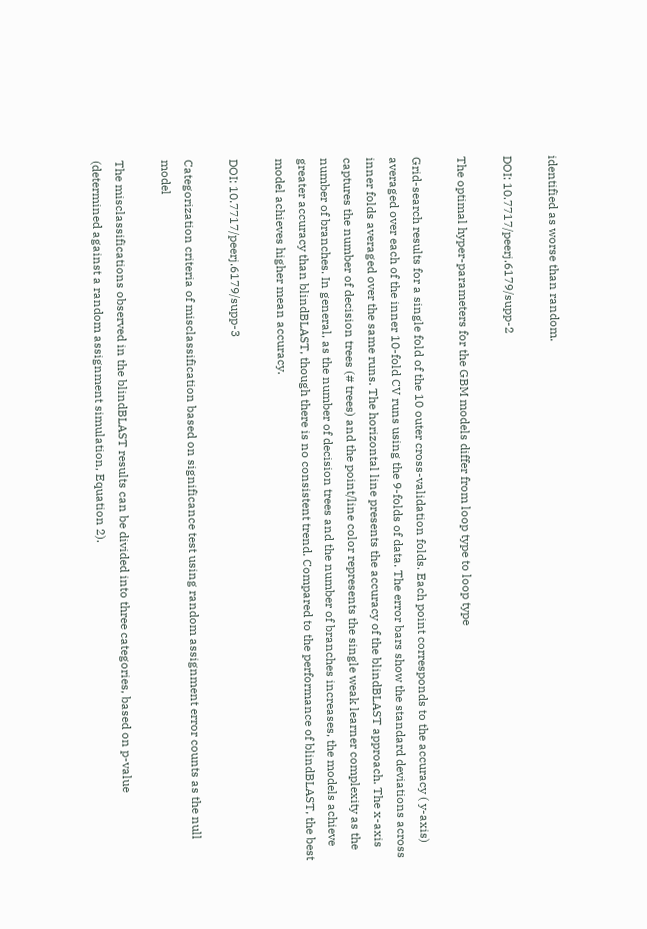identified as worse than random.

DOI: 10.7717/peerj.6179/supp-2

The optimal hyper-parameters for the GBM models differ from loop type to loop type

Grid-search results for a single fold of the 10 outer cross-validation folds. Each point corresponds to the accuracy ( y-axis) averaged over each of the inner 10-fold CV runs using the 9-folds of data. The error bars show the standard deviations across inner folds averaged over the same runs. The horizontal line presents the accuracy of the blindBLAST approach. The x-axis captures the number of decision trees (# trees) and the point/line color represents the single weak learner complexity as the number of branches. In general, as the number of decision trees and the number of branches increases, the models achieve greater accuracy than blindBLAST, though there is no consistent trend. Compared to the performance of blindBLAST, the best model achieves higher mean accuracy.

DOI: 10.7717/peerj.6179/supp-3

Categorization criteria of misclassification based on significance test using random assignment error counts as the null model

The misclassifications observed in the blindBLAST results can be divided into three categories, based on p-value (determined against a random assignment simulation, Equation 2).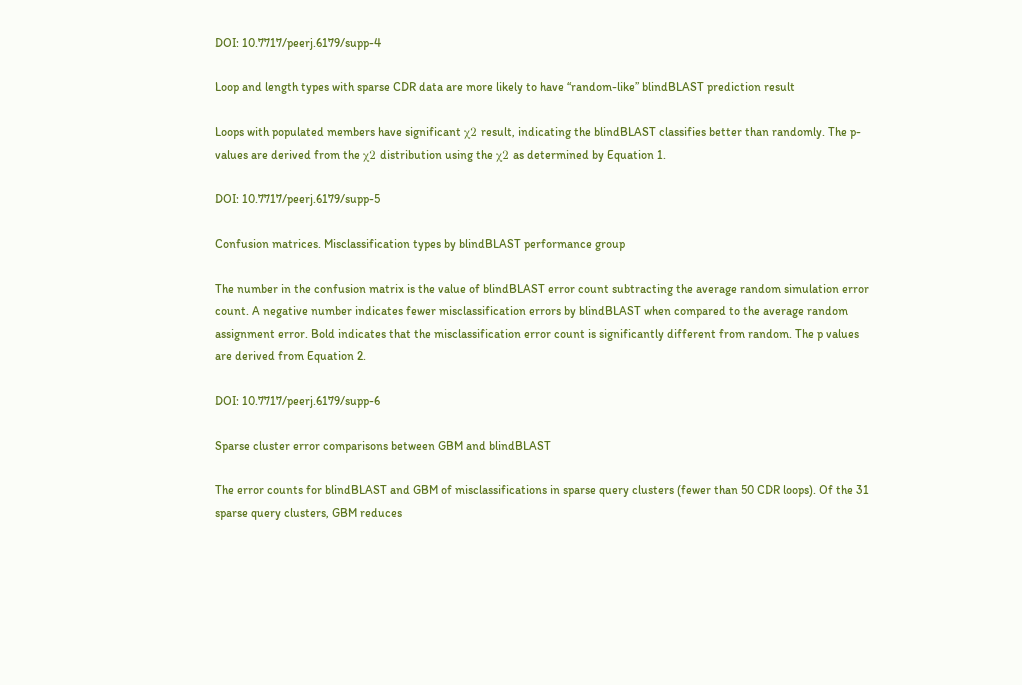DOI: 10.7717/peerj.6179/supp-4

Loop and length types with sparse CDR data are more likely to have “random-like” blindBLAST prediction result

Loops with populated members have significant χ2 result, indicating the blindBLAST classifies better than randomly. The p-values are derived from the χ2 distribution using the χ2 as determined by Equation 1.

DOI: 10.7717/peerj.6179/supp-5

Confusion matrices. Misclassification types by blindBLAST performance group

The number in the confusion matrix is the value of blindBLAST error count subtracting the average random simulation error count. A negative number indicates fewer misclassification errors by blindBLAST when compared to the average random assignment error. Bold indicates that the misclassification error count is significantly different from random. The p values are derived from Equation 2.

DOI: 10.7717/peerj.6179/supp-6

Sparse cluster error comparisons between GBM and blindBLAST

The error counts for blindBLAST and GBM of misclassifications in sparse query clusters (fewer than 50 CDR loops). Of the 31 sparse query clusters, GBM reduces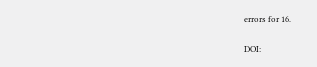errors for 16.

DOI: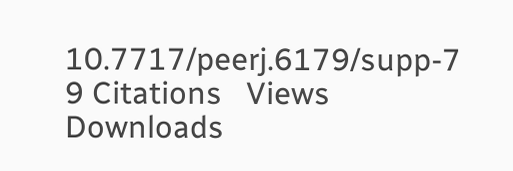10.7717/peerj.6179/supp-7
9 Citations   Views   Downloads